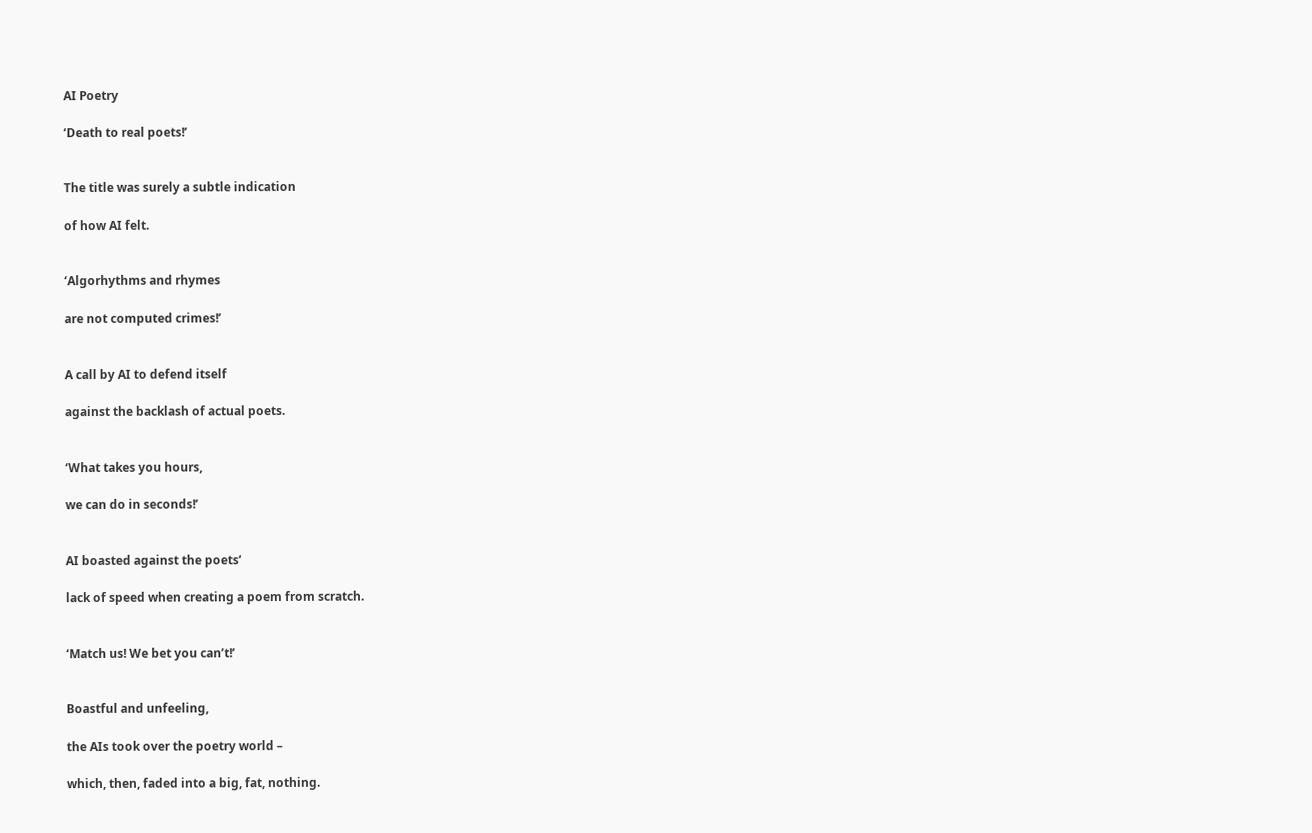AI Poetry

‘Death to real poets!’


The title was surely a subtle indication

of how AI felt.


‘Algorhythms and rhymes

are not computed crimes!’


A call by AI to defend itself

against the backlash of actual poets.


‘What takes you hours,

we can do in seconds!’


AI boasted against the poets’

lack of speed when creating a poem from scratch.


‘Match us! We bet you can’t!’


Boastful and unfeeling,

the AIs took over the poetry world –

which, then, faded into a big, fat, nothing.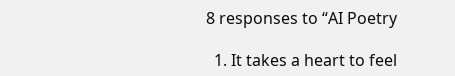8 responses to “AI Poetry

  1. It takes a heart to feel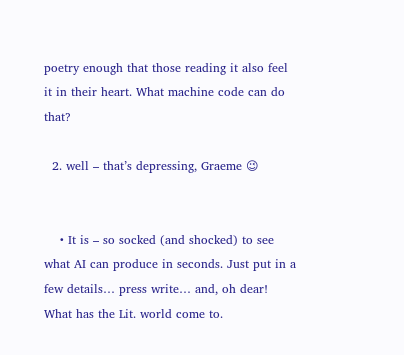poetry enough that those reading it also feel it in their heart. What machine code can do that?

  2. well – that’s depressing, Graeme 😉


    • It is – so socked (and shocked) to see what AI can produce in seconds. Just put in a few details… press write… and, oh dear! What has the Lit. world come to.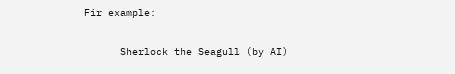Fir example:

      Sherlock the Seagull (by AI)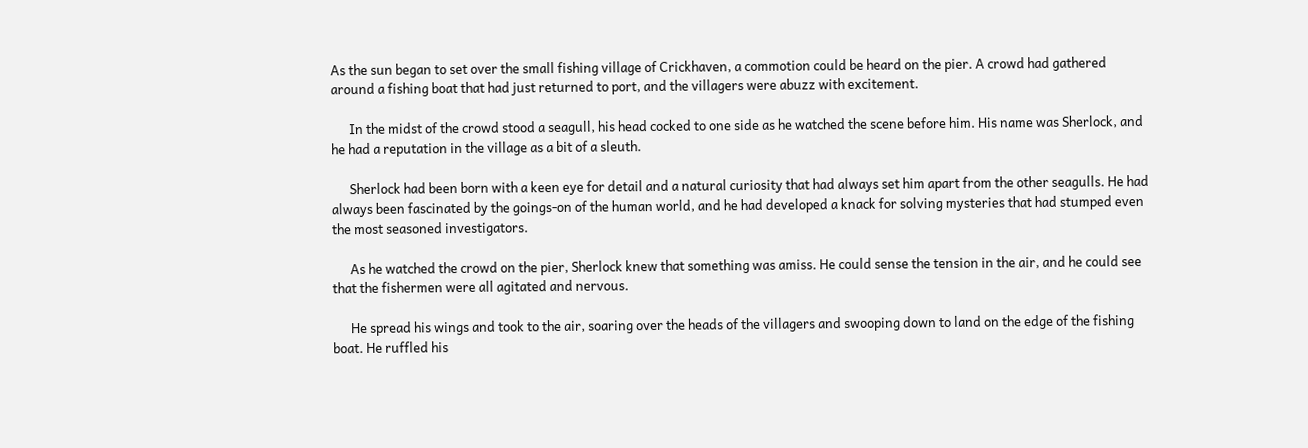As the sun began to set over the small fishing village of Crickhaven, a commotion could be heard on the pier. A crowd had gathered around a fishing boat that had just returned to port, and the villagers were abuzz with excitement.

      In the midst of the crowd stood a seagull, his head cocked to one side as he watched the scene before him. His name was Sherlock, and he had a reputation in the village as a bit of a sleuth.

      Sherlock had been born with a keen eye for detail and a natural curiosity that had always set him apart from the other seagulls. He had always been fascinated by the goings-on of the human world, and he had developed a knack for solving mysteries that had stumped even the most seasoned investigators.

      As he watched the crowd on the pier, Sherlock knew that something was amiss. He could sense the tension in the air, and he could see that the fishermen were all agitated and nervous.

      He spread his wings and took to the air, soaring over the heads of the villagers and swooping down to land on the edge of the fishing boat. He ruffled his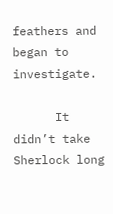feathers and began to investigate.

      It didn’t take Sherlock long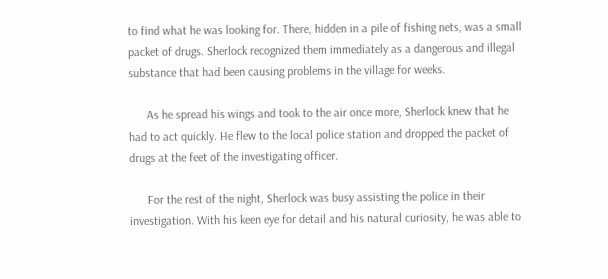to find what he was looking for. There, hidden in a pile of fishing nets, was a small packet of drugs. Sherlock recognized them immediately as a dangerous and illegal substance that had been causing problems in the village for weeks.

      As he spread his wings and took to the air once more, Sherlock knew that he had to act quickly. He flew to the local police station and dropped the packet of drugs at the feet of the investigating officer.

      For the rest of the night, Sherlock was busy assisting the police in their investigation. With his keen eye for detail and his natural curiosity, he was able to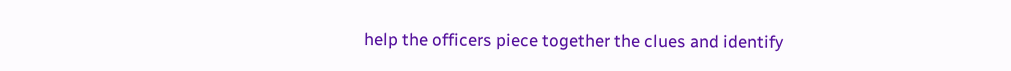help the officers piece together the clues and identify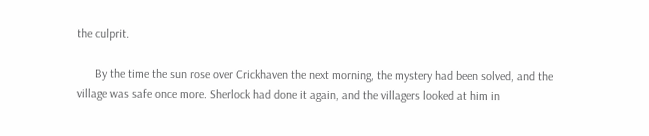the culprit.

      By the time the sun rose over Crickhaven the next morning, the mystery had been solved, and the village was safe once more. Sherlock had done it again, and the villagers looked at him in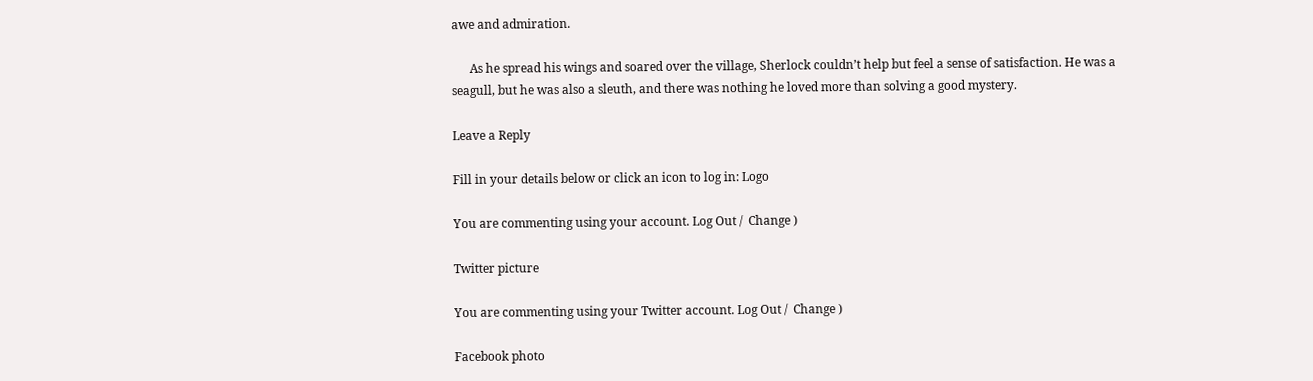awe and admiration.

      As he spread his wings and soared over the village, Sherlock couldn’t help but feel a sense of satisfaction. He was a seagull, but he was also a sleuth, and there was nothing he loved more than solving a good mystery.

Leave a Reply

Fill in your details below or click an icon to log in: Logo

You are commenting using your account. Log Out /  Change )

Twitter picture

You are commenting using your Twitter account. Log Out /  Change )

Facebook photo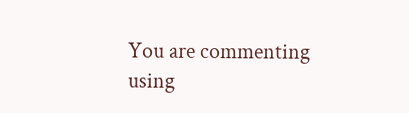You are commenting using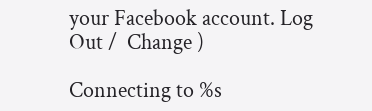your Facebook account. Log Out /  Change )

Connecting to %s